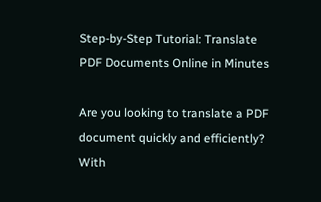Step-by-Step Tutorial: Translate PDF Documents Online in Minutes

Are you looking to translate a PDF document quickly and efficiently? With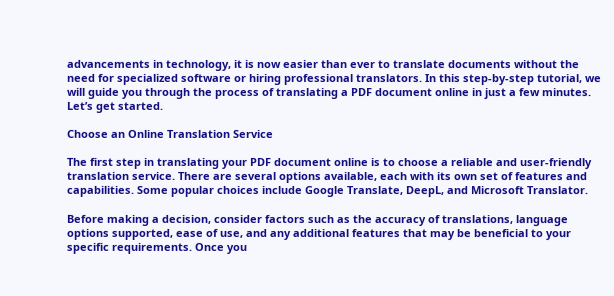advancements in technology, it is now easier than ever to translate documents without the need for specialized software or hiring professional translators. In this step-by-step tutorial, we will guide you through the process of translating a PDF document online in just a few minutes. Let’s get started.

Choose an Online Translation Service

The first step in translating your PDF document online is to choose a reliable and user-friendly translation service. There are several options available, each with its own set of features and capabilities. Some popular choices include Google Translate, DeepL, and Microsoft Translator.

Before making a decision, consider factors such as the accuracy of translations, language options supported, ease of use, and any additional features that may be beneficial to your specific requirements. Once you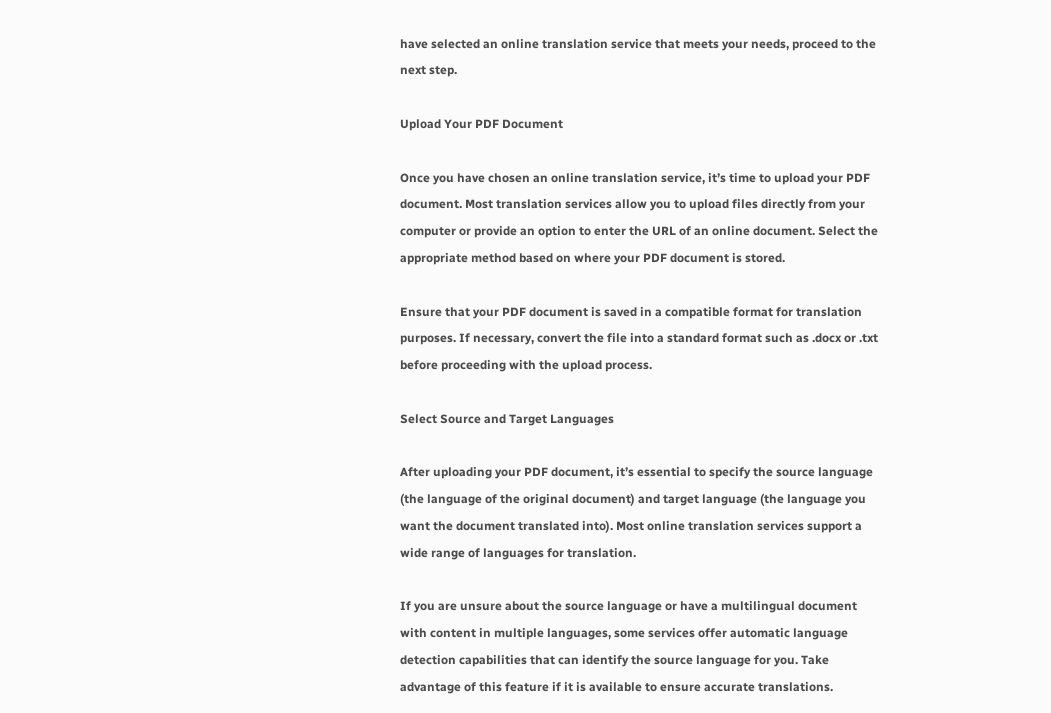have selected an online translation service that meets your needs, proceed to the next step.

Upload Your PDF Document

Once you have chosen an online translation service, it’s time to upload your PDF document. Most translation services allow you to upload files directly from your computer or provide an option to enter the URL of an online document. Select the appropriate method based on where your PDF document is stored.

Ensure that your PDF document is saved in a compatible format for translation purposes. If necessary, convert the file into a standard format such as .docx or .txt before proceeding with the upload process.

Select Source and Target Languages

After uploading your PDF document, it’s essential to specify the source language (the language of the original document) and target language (the language you want the document translated into). Most online translation services support a wide range of languages for translation.

If you are unsure about the source language or have a multilingual document with content in multiple languages, some services offer automatic language detection capabilities that can identify the source language for you. Take advantage of this feature if it is available to ensure accurate translations.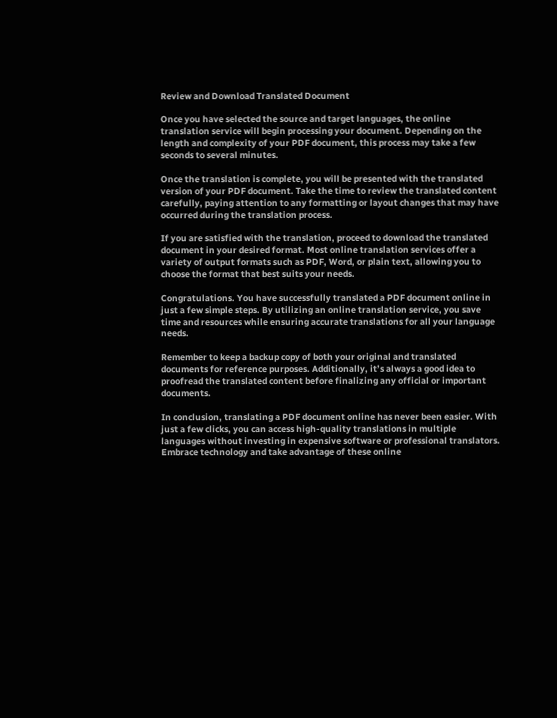Review and Download Translated Document

Once you have selected the source and target languages, the online translation service will begin processing your document. Depending on the length and complexity of your PDF document, this process may take a few seconds to several minutes.

Once the translation is complete, you will be presented with the translated version of your PDF document. Take the time to review the translated content carefully, paying attention to any formatting or layout changes that may have occurred during the translation process.

If you are satisfied with the translation, proceed to download the translated document in your desired format. Most online translation services offer a variety of output formats such as PDF, Word, or plain text, allowing you to choose the format that best suits your needs.

Congratulations. You have successfully translated a PDF document online in just a few simple steps. By utilizing an online translation service, you save time and resources while ensuring accurate translations for all your language needs.

Remember to keep a backup copy of both your original and translated documents for reference purposes. Additionally, it’s always a good idea to proofread the translated content before finalizing any official or important documents.

In conclusion, translating a PDF document online has never been easier. With just a few clicks, you can access high-quality translations in multiple languages without investing in expensive software or professional translators. Embrace technology and take advantage of these online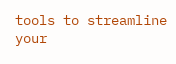tools to streamline your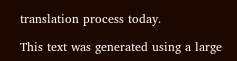translation process today.

This text was generated using a large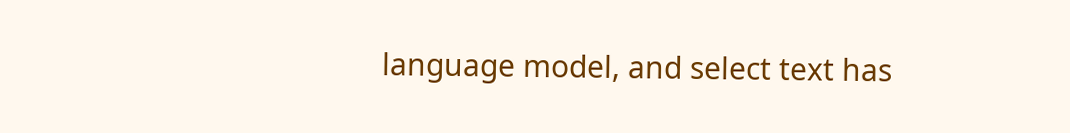language model, and select text has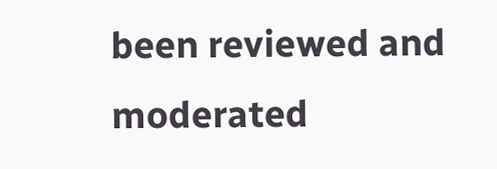been reviewed and moderated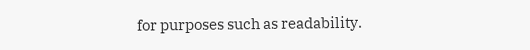for purposes such as readability.